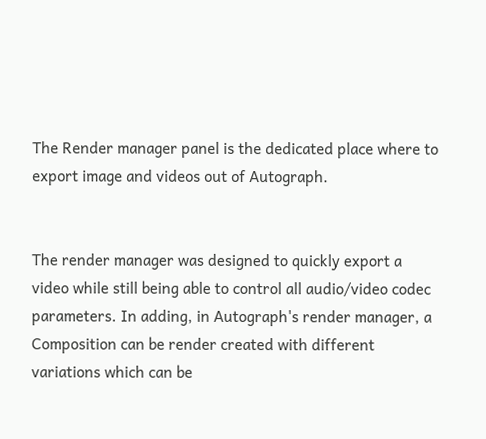The Render manager panel is the dedicated place where to export image and videos out of Autograph.


The render manager was designed to quickly export a video while still being able to control all audio/video codec parameters. In adding, in Autograph's render manager, a Composition can be render created with different variations which can be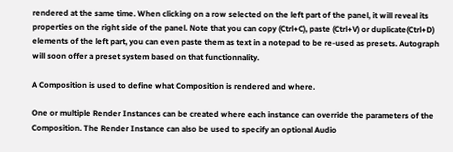rendered at the same time. When clicking on a row selected on the left part of the panel, it will reveal its properties on the right side of the panel. Note that you can copy (Ctrl+C), paste (Ctrl+V) or duplicate(Ctrl+D) elements of the left part, you can even paste them as text in a notepad to be re-used as presets. Autograph will soon offer a preset system based on that functionnality.

A Composition is used to define what Composition is rendered and where.

One or multiple Render Instances can be created where each instance can override the parameters of the Composition. The Render Instance can also be used to specify an optional Audio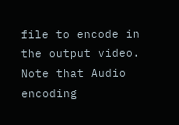file to encode in the output video. Note that Audio encoding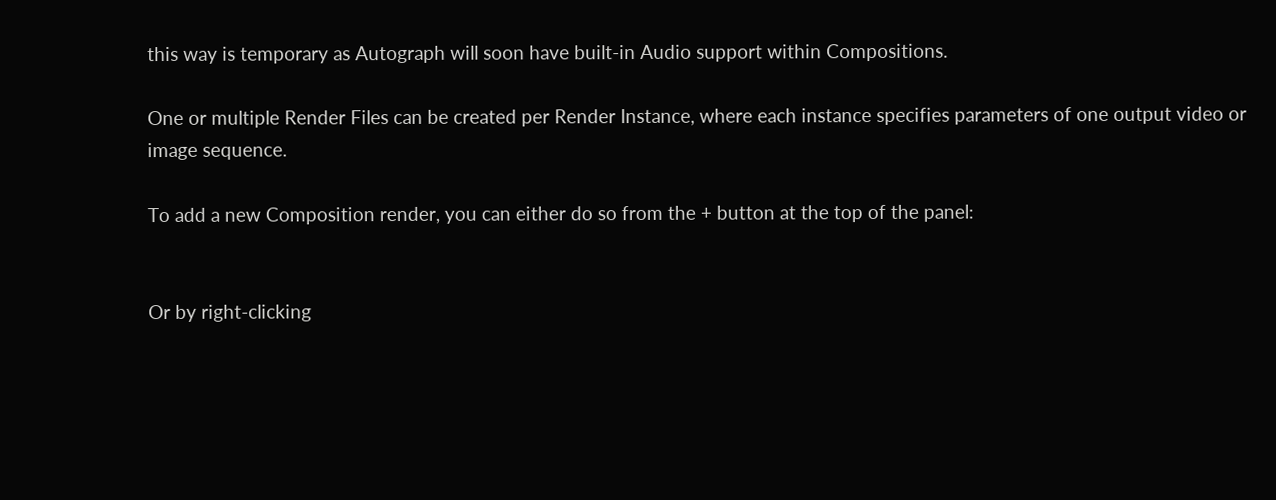this way is temporary as Autograph will soon have built-in Audio support within Compositions.

One or multiple Render Files can be created per Render Instance, where each instance specifies parameters of one output video or image sequence.

To add a new Composition render, you can either do so from the + button at the top of the panel:


Or by right-clicking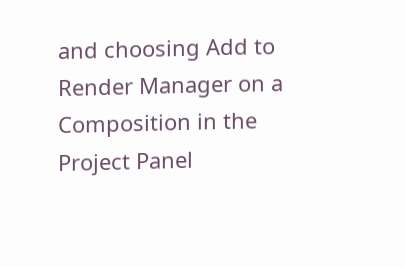and choosing Add to Render Manager on a Composition in the Project Panel